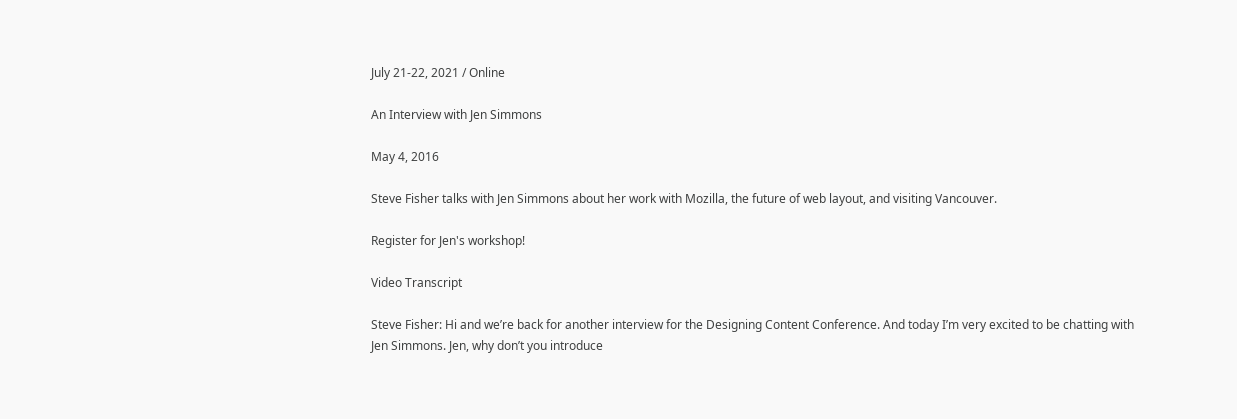July 21-22, 2021 / Online

An Interview with Jen Simmons

May 4, 2016

Steve Fisher talks with Jen Simmons about her work with Mozilla, the future of web layout, and visiting Vancouver.

Register for Jen's workshop!

Video Transcript

Steve Fisher: Hi and we’re back for another interview for the Designing Content Conference. And today I’m very excited to be chatting with Jen Simmons. Jen, why don’t you introduce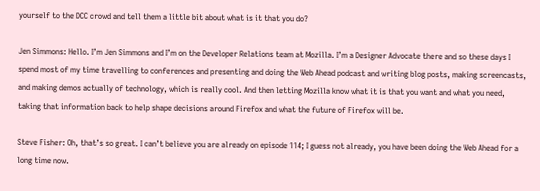yourself to the DCC crowd and tell them a little bit about what is it that you do?

Jen Simmons: Hello. I’m Jen Simmons and I’m on the Developer Relations team at Mozilla. I’m a Designer Advocate there and so these days I spend most of my time travelling to conferences and presenting and doing the Web Ahead podcast and writing blog posts, making screencasts, and making demos actually of technology, which is really cool. And then letting Mozilla know what it is that you want and what you need, taking that information back to help shape decisions around Firefox and what the future of Firefox will be.

Steve Fisher: Oh, that’s so great. I can’t believe you are already on episode 114; I guess not already, you have been doing the Web Ahead for a long time now.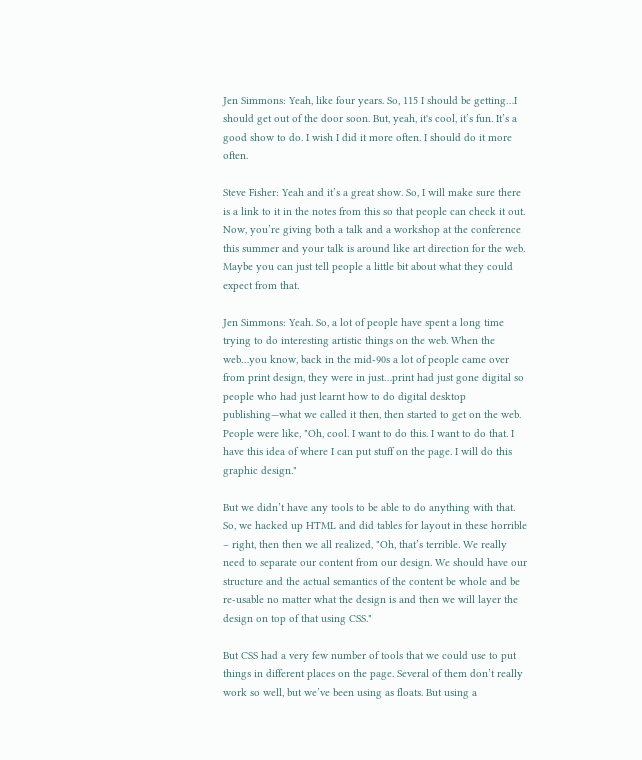Jen Simmons: Yeah, like four years. So, 115 I should be getting…I should get out of the door soon. But, yeah, it's cool, it’s fun. It’s a good show to do. I wish I did it more often. I should do it more often.

Steve Fisher: Yeah and it’s a great show. So, I will make sure there is a link to it in the notes from this so that people can check it out. Now, you’re giving both a talk and a workshop at the conference this summer and your talk is around like art direction for the web. Maybe you can just tell people a little bit about what they could expect from that.

Jen Simmons: Yeah. So, a lot of people have spent a long time trying to do interesting artistic things on the web. When the web…you know, back in the mid-90s a lot of people came over from print design, they were in just…print had just gone digital so people who had just learnt how to do digital desktop publishing—what we called it then, then started to get on the web. People were like, "Oh, cool. I want to do this. I want to do that. I have this idea of where I can put stuff on the page. I will do this graphic design."

But we didn’t have any tools to be able to do anything with that. So, we hacked up HTML and did tables for layout in these horrible – right, then then we all realized, "Oh, that’s terrible. We really need to separate our content from our design. We should have our structure and the actual semantics of the content be whole and be re-usable no matter what the design is and then we will layer the design on top of that using CSS."

But CSS had a very few number of tools that we could use to put things in different places on the page. Several of them don’t really work so well, but we’ve been using as floats. But using a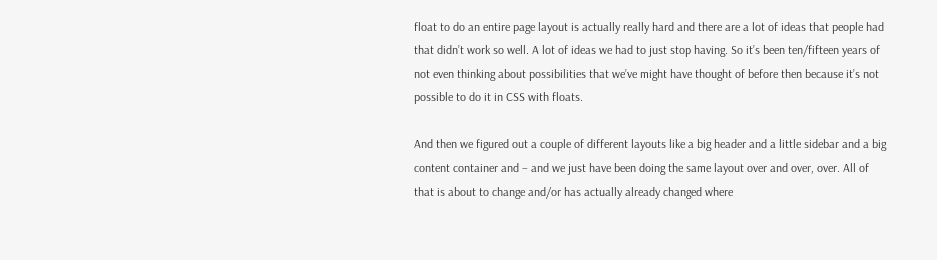float to do an entire page layout is actually really hard and there are a lot of ideas that people had that didn’t work so well. A lot of ideas we had to just stop having. So it’s been ten/fifteen years of not even thinking about possibilities that we’ve might have thought of before then because it’s not possible to do it in CSS with floats.

And then we figured out a couple of different layouts like a big header and a little sidebar and a big content container and – and we just have been doing the same layout over and over, over. All of that is about to change and/or has actually already changed where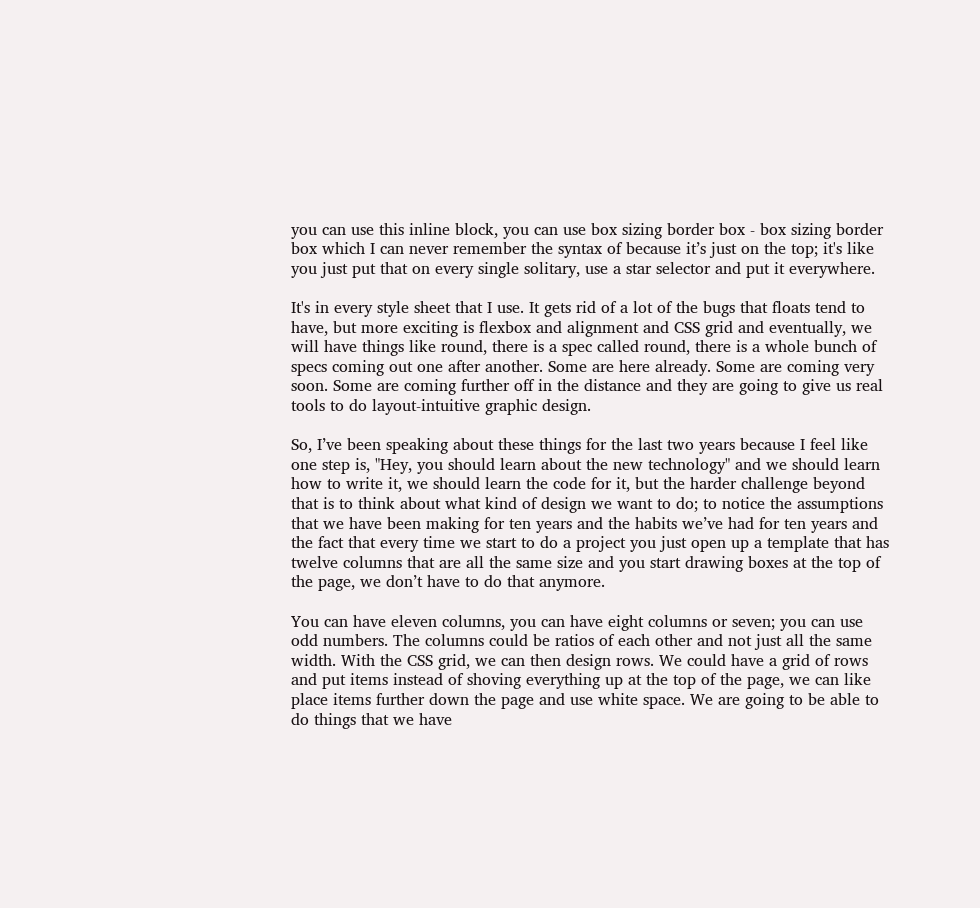you can use this inline block, you can use box sizing border box - box sizing border box which I can never remember the syntax of because it’s just on the top; it's like you just put that on every single solitary, use a star selector and put it everywhere.

It's in every style sheet that I use. It gets rid of a lot of the bugs that floats tend to have, but more exciting is flexbox and alignment and CSS grid and eventually, we will have things like round, there is a spec called round, there is a whole bunch of specs coming out one after another. Some are here already. Some are coming very soon. Some are coming further off in the distance and they are going to give us real tools to do layout-intuitive graphic design.

So, I’ve been speaking about these things for the last two years because I feel like one step is, "Hey, you should learn about the new technology" and we should learn how to write it, we should learn the code for it, but the harder challenge beyond that is to think about what kind of design we want to do; to notice the assumptions that we have been making for ten years and the habits we’ve had for ten years and the fact that every time we start to do a project you just open up a template that has twelve columns that are all the same size and you start drawing boxes at the top of the page, we don’t have to do that anymore.

You can have eleven columns, you can have eight columns or seven; you can use odd numbers. The columns could be ratios of each other and not just all the same width. With the CSS grid, we can then design rows. We could have a grid of rows and put items instead of shoving everything up at the top of the page, we can like place items further down the page and use white space. We are going to be able to do things that we have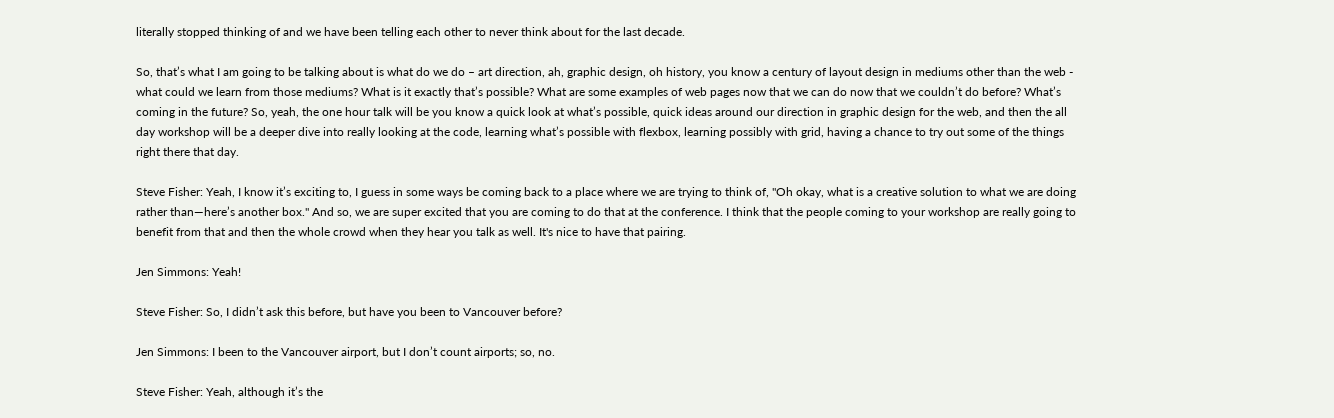literally stopped thinking of and we have been telling each other to never think about for the last decade.

So, that’s what I am going to be talking about is what do we do – art direction, ah, graphic design, oh history, you know a century of layout design in mediums other than the web - what could we learn from those mediums? What is it exactly that’s possible? What are some examples of web pages now that we can do now that we couldn’t do before? What’s coming in the future? So, yeah, the one hour talk will be you know a quick look at what’s possible, quick ideas around our direction in graphic design for the web, and then the all day workshop will be a deeper dive into really looking at the code, learning what’s possible with flexbox, learning possibly with grid, having a chance to try out some of the things right there that day.

Steve Fisher: Yeah, I know it’s exciting to, I guess in some ways be coming back to a place where we are trying to think of, "Oh okay, what is a creative solution to what we are doing rather than—here’s another box." And so, we are super excited that you are coming to do that at the conference. I think that the people coming to your workshop are really going to benefit from that and then the whole crowd when they hear you talk as well. It's nice to have that pairing.

Jen Simmons: Yeah!

Steve Fisher: So, I didn’t ask this before, but have you been to Vancouver before?

Jen Simmons: I been to the Vancouver airport, but I don’t count airports; so, no.

Steve Fisher: Yeah, although it’s the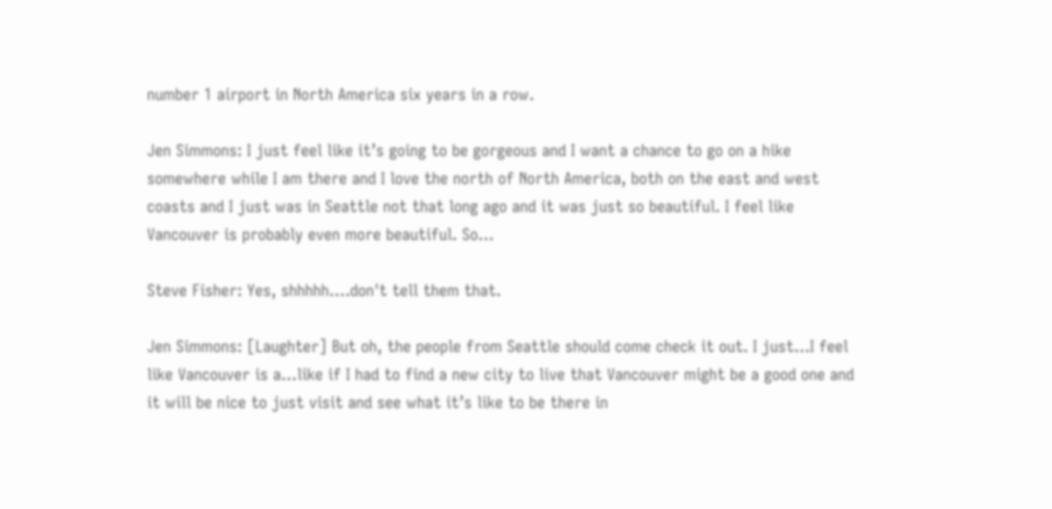number 1 airport in North America six years in a row.

Jen Simmons: I just feel like it’s going to be gorgeous and I want a chance to go on a hike somewhere while I am there and I love the north of North America, both on the east and west coasts and I just was in Seattle not that long ago and it was just so beautiful. I feel like Vancouver is probably even more beautiful. So…

Steve Fisher: Yes, shhhhh….don't tell them that.

Jen Simmons: [Laughter] But oh, the people from Seattle should come check it out. I just…I feel like Vancouver is a…like if I had to find a new city to live that Vancouver might be a good one and it will be nice to just visit and see what it’s like to be there in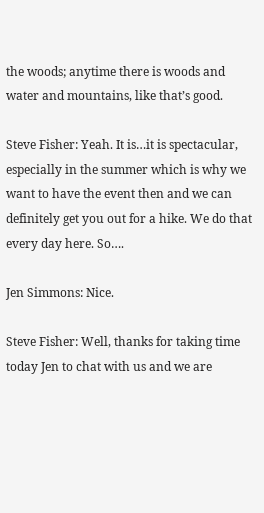the woods; anytime there is woods and water and mountains, like that’s good.

Steve Fisher: Yeah. It is…it is spectacular, especially in the summer which is why we want to have the event then and we can definitely get you out for a hike. We do that every day here. So….

Jen Simmons: Nice.

Steve Fisher: Well, thanks for taking time today Jen to chat with us and we are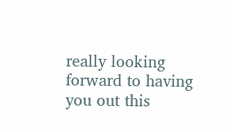really looking forward to having you out this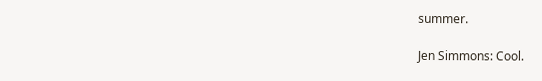summer.

Jen Simmons: Cool.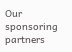Our sponsoring partners